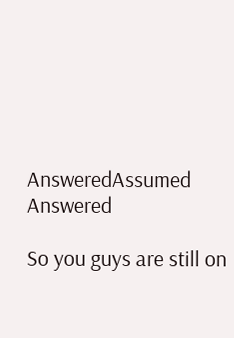AnsweredAssumed Answered

So you guys are still on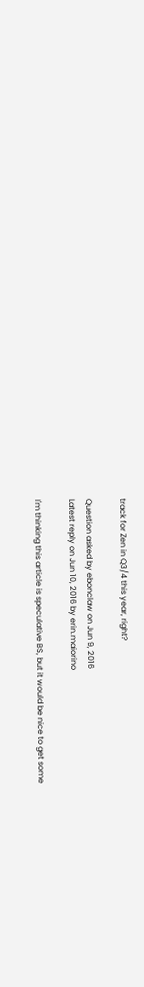track for Zen in Q3/4 this year, right?

Question asked by ebonclaw on Jun 9, 2016
Latest reply on Jun 10, 2016 by erin.maiorino

I'm thinking this article is speculative BS, but it would be nice to get some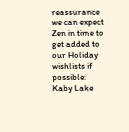reassurance we can expect Zen in time to get added to our Holiday wishlists if possible:
Kaby Lake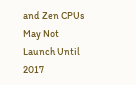and Zen CPUs May Not Launch Until 2017